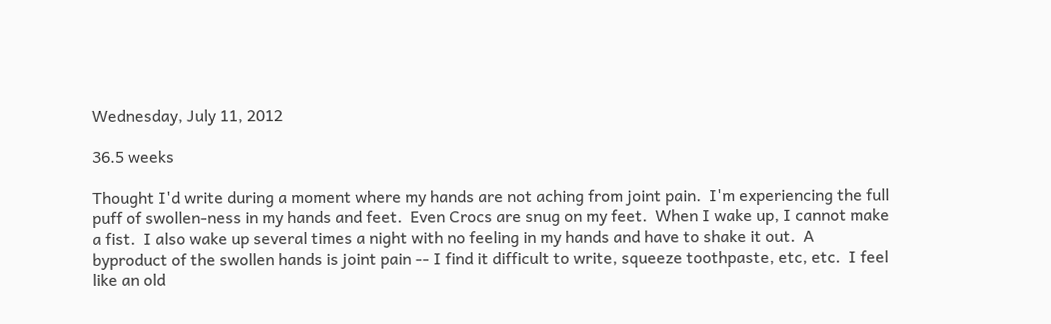Wednesday, July 11, 2012

36.5 weeks

Thought I'd write during a moment where my hands are not aching from joint pain.  I'm experiencing the full puff of swollen-ness in my hands and feet.  Even Crocs are snug on my feet.  When I wake up, I cannot make a fist.  I also wake up several times a night with no feeling in my hands and have to shake it out.  A byproduct of the swollen hands is joint pain -- I find it difficult to write, squeeze toothpaste, etc, etc.  I feel like an old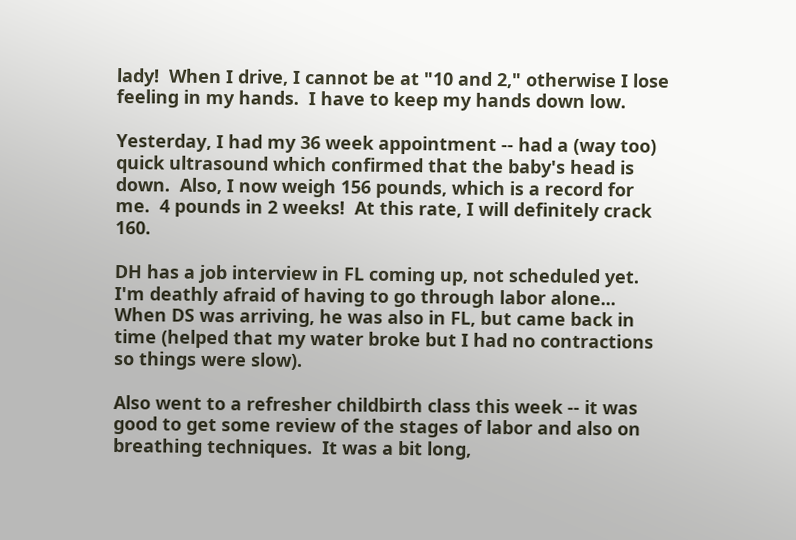lady!  When I drive, I cannot be at "10 and 2," otherwise I lose feeling in my hands.  I have to keep my hands down low.

Yesterday, I had my 36 week appointment -- had a (way too) quick ultrasound which confirmed that the baby's head is down.  Also, I now weigh 156 pounds, which is a record for me.  4 pounds in 2 weeks!  At this rate, I will definitely crack 160.

DH has a job interview in FL coming up, not scheduled yet.  I'm deathly afraid of having to go through labor alone... When DS was arriving, he was also in FL, but came back in time (helped that my water broke but I had no contractions so things were slow).

Also went to a refresher childbirth class this week -- it was good to get some review of the stages of labor and also on breathing techniques.  It was a bit long,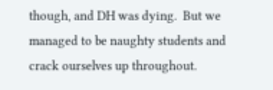though, and DH was dying.  But we managed to be naughty students and crack ourselves up throughout.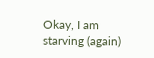Okay, I am starving (again)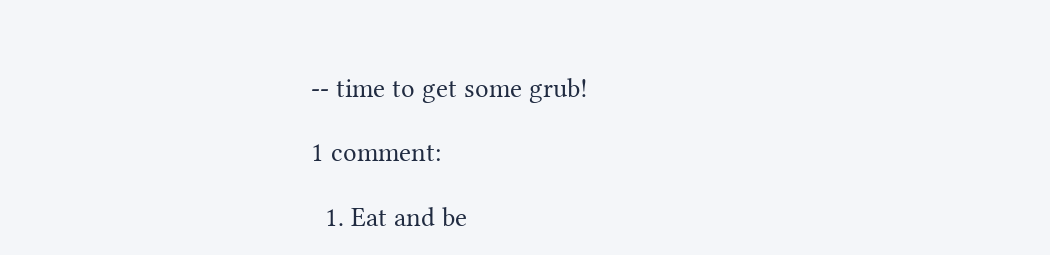-- time to get some grub!

1 comment:

  1. Eat and be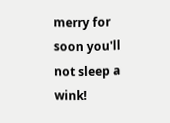merry for soon you'll not sleep a wink!